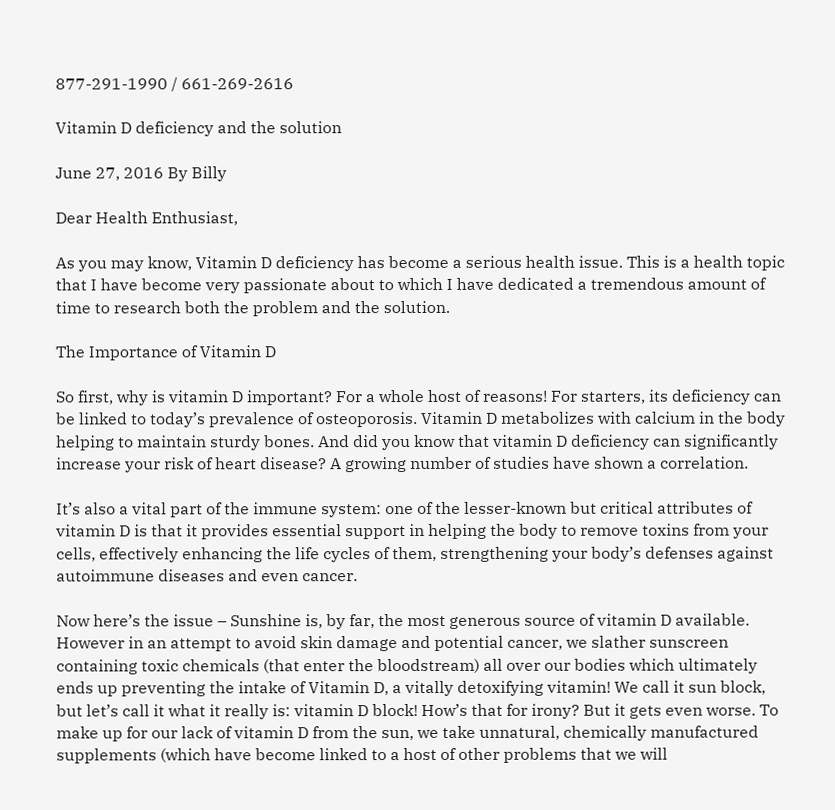877-291-1990 / 661-269-2616

Vitamin D deficiency and the solution

June 27, 2016 By Billy

Dear Health Enthusiast,

As you may know, Vitamin D deficiency has become a serious health issue. This is a health topic that I have become very passionate about to which I have dedicated a tremendous amount of time to research both the problem and the solution.

The Importance of Vitamin D

So first, why is vitamin D important? For a whole host of reasons! For starters, its deficiency can be linked to today’s prevalence of osteoporosis. Vitamin D metabolizes with calcium in the body helping to maintain sturdy bones. And did you know that vitamin D deficiency can significantly increase your risk of heart disease? A growing number of studies have shown a correlation.

It’s also a vital part of the immune system: one of the lesser-known but critical attributes of vitamin D is that it provides essential support in helping the body to remove toxins from your cells, effectively enhancing the life cycles of them, strengthening your body’s defenses against autoimmune diseases and even cancer.

Now here’s the issue – Sunshine is, by far, the most generous source of vitamin D available. However in an attempt to avoid skin damage and potential cancer, we slather sunscreen containing toxic chemicals (that enter the bloodstream) all over our bodies which ultimately ends up preventing the intake of Vitamin D, a vitally detoxifying vitamin! We call it sun block, but let’s call it what it really is: vitamin D block! How’s that for irony? But it gets even worse. To make up for our lack of vitamin D from the sun, we take unnatural, chemically manufactured supplements (which have become linked to a host of other problems that we will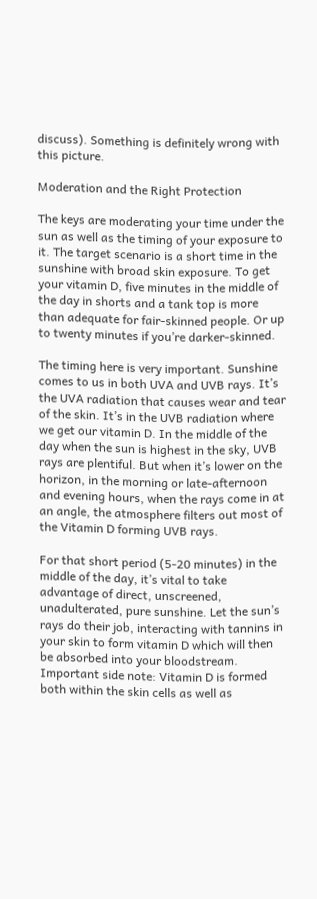discuss). Something is definitely wrong with this picture.

Moderation and the Right Protection

The keys are moderating your time under the sun as well as the timing of your exposure to it. The target scenario is a short time in the sunshine with broad skin exposure. To get your vitamin D, five minutes in the middle of the day in shorts and a tank top is more than adequate for fair-skinned people. Or up to twenty minutes if you’re darker-skinned.

The timing here is very important. Sunshine comes to us in both UVA and UVB rays. It’s the UVA radiation that causes wear and tear of the skin. It’s in the UVB radiation where we get our vitamin D. In the middle of the day when the sun is highest in the sky, UVB rays are plentiful. But when it’s lower on the horizon, in the morning or late-afternoon and evening hours, when the rays come in at an angle, the atmosphere filters out most of the Vitamin D forming UVB rays.

For that short period (5-20 minutes) in the middle of the day, it’s vital to take advantage of direct, unscreened, unadulterated, pure sunshine. Let the sun’s rays do their job, interacting with tannins in your skin to form vitamin D which will then be absorbed into your bloodstream. Important side note: Vitamin D is formed both within the skin cells as well as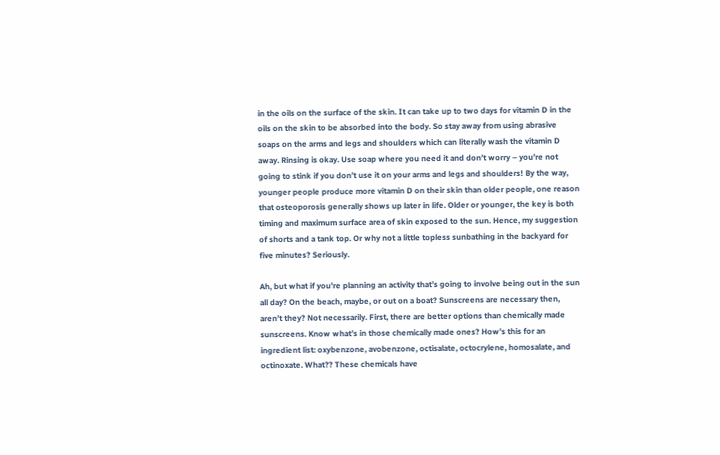in the oils on the surface of the skin. It can take up to two days for vitamin D in the oils on the skin to be absorbed into the body. So stay away from using abrasive soaps on the arms and legs and shoulders which can literally wash the vitamin D away. Rinsing is okay. Use soap where you need it and don’t worry – you’re not going to stink if you don’t use it on your arms and legs and shoulders! By the way, younger people produce more vitamin D on their skin than older people, one reason that osteoporosis generally shows up later in life. Older or younger, the key is both timing and maximum surface area of skin exposed to the sun. Hence, my suggestion of shorts and a tank top. Or why not a little topless sunbathing in the backyard for five minutes? Seriously.

Ah, but what if you’re planning an activity that’s going to involve being out in the sun all day? On the beach, maybe, or out on a boat? Sunscreens are necessary then, aren’t they? Not necessarily. First, there are better options than chemically made sunscreens. Know what’s in those chemically made ones? How’s this for an ingredient list: oxybenzone, avobenzone, octisalate, octocrylene, homosalate, and octinoxate. What?? These chemicals have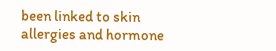been linked to skin allergies and hormone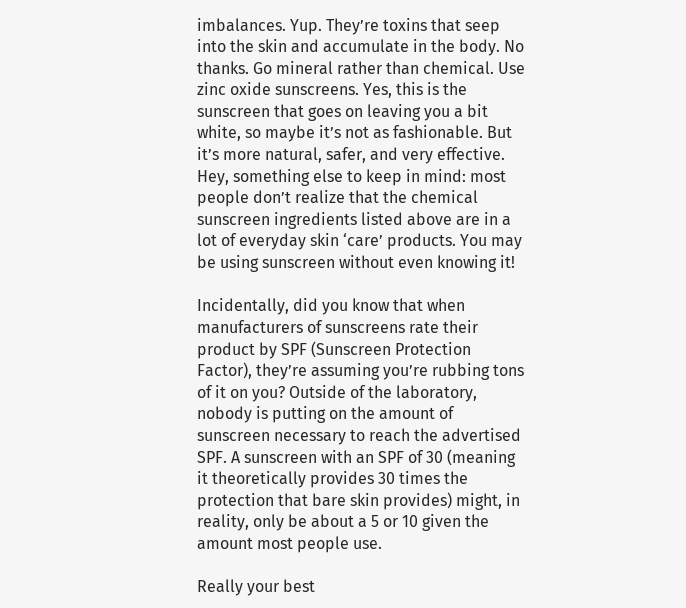imbalances. Yup. They’re toxins that seep into the skin and accumulate in the body. No thanks. Go mineral rather than chemical. Use zinc oxide sunscreens. Yes, this is the sunscreen that goes on leaving you a bit white, so maybe it’s not as fashionable. But it’s more natural, safer, and very effective. Hey, something else to keep in mind: most people don’t realize that the chemical sunscreen ingredients listed above are in a lot of everyday skin ‘care’ products. You may be using sunscreen without even knowing it!

Incidentally, did you know that when manufacturers of sunscreens rate their product by SPF (Sunscreen Protection Factor), they’re assuming you’re rubbing tons of it on you? Outside of the laboratory, nobody is putting on the amount of sunscreen necessary to reach the advertised SPF. A sunscreen with an SPF of 30 (meaning it theoretically provides 30 times the protection that bare skin provides) might, in reality, only be about a 5 or 10 given the amount most people use.

Really your best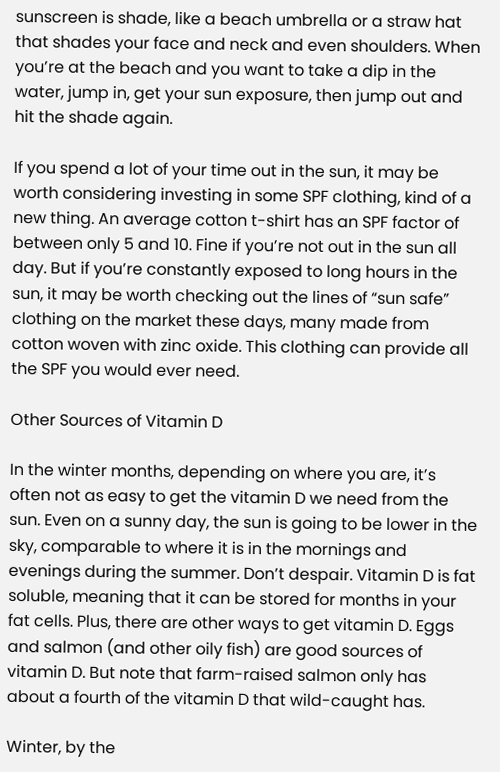sunscreen is shade, like a beach umbrella or a straw hat that shades your face and neck and even shoulders. When you’re at the beach and you want to take a dip in the water, jump in, get your sun exposure, then jump out and hit the shade again.

If you spend a lot of your time out in the sun, it may be worth considering investing in some SPF clothing, kind of a new thing. An average cotton t-shirt has an SPF factor of between only 5 and 10. Fine if you’re not out in the sun all day. But if you’re constantly exposed to long hours in the sun, it may be worth checking out the lines of “sun safe” clothing on the market these days, many made from cotton woven with zinc oxide. This clothing can provide all the SPF you would ever need.

Other Sources of Vitamin D

In the winter months, depending on where you are, it’s often not as easy to get the vitamin D we need from the sun. Even on a sunny day, the sun is going to be lower in the sky, comparable to where it is in the mornings and evenings during the summer. Don’t despair. Vitamin D is fat soluble, meaning that it can be stored for months in your fat cells. Plus, there are other ways to get vitamin D. Eggs and salmon (and other oily fish) are good sources of vitamin D. But note that farm-raised salmon only has about a fourth of the vitamin D that wild-caught has.

Winter, by the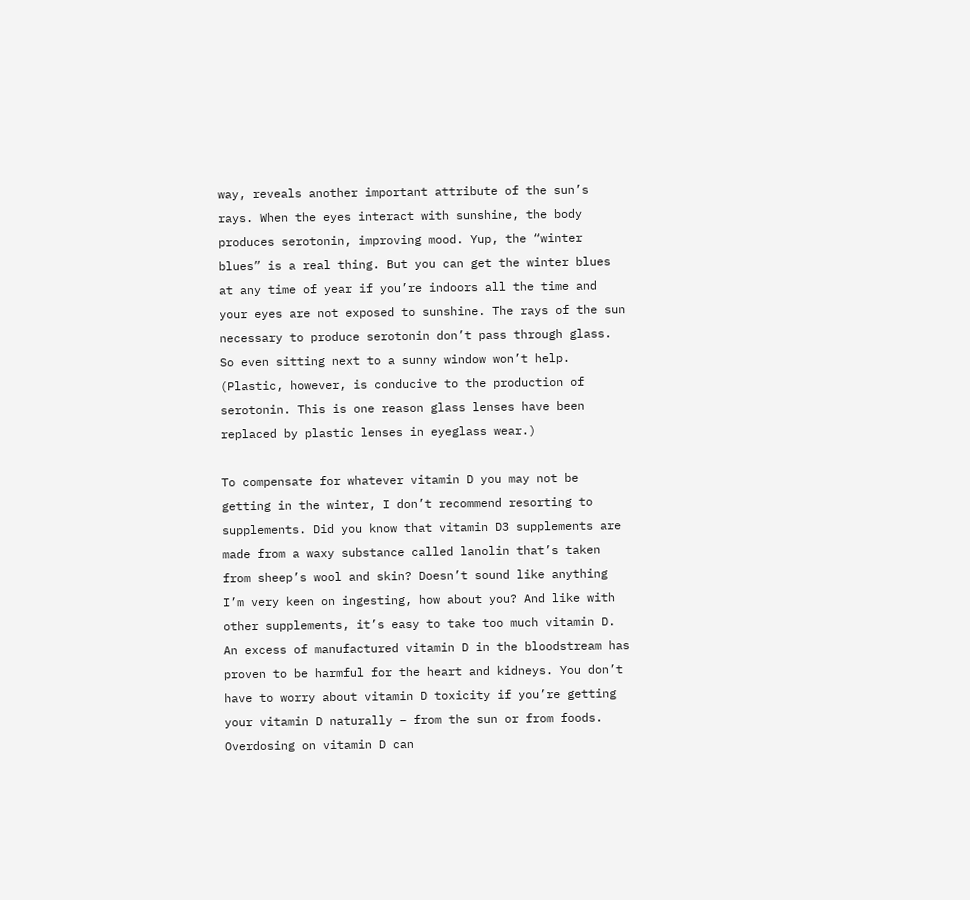way, reveals another important attribute of the sun’s rays. When the eyes interact with sunshine, the body produces serotonin, improving mood. Yup, the “winter blues” is a real thing. But you can get the winter blues at any time of year if you’re indoors all the time and your eyes are not exposed to sunshine. The rays of the sun necessary to produce serotonin don’t pass through glass. So even sitting next to a sunny window won’t help. (Plastic, however, is conducive to the production of serotonin. This is one reason glass lenses have been replaced by plastic lenses in eyeglass wear.)

To compensate for whatever vitamin D you may not be getting in the winter, I don’t recommend resorting to supplements. Did you know that vitamin D3 supplements are made from a waxy substance called lanolin that’s taken from sheep’s wool and skin? Doesn’t sound like anything I’m very keen on ingesting, how about you? And like with other supplements, it’s easy to take too much vitamin D. An excess of manufactured vitamin D in the bloodstream has proven to be harmful for the heart and kidneys. You don’t have to worry about vitamin D toxicity if you’re getting your vitamin D naturally – from the sun or from foods. Overdosing on vitamin D can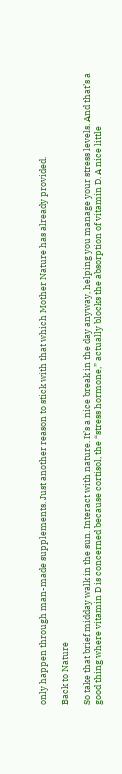only happen through man-made supplements. Just another reason to stick with that which Mother Nature has already provided.

Back to Nature

So take that brief midday walk in the sun. Interact with nature. It’s a nice break in the day anyway, helping you manage your stress levels. And that’s a good thing where vitamin D is concerned because cortisol, the “stress hormone,” actually blocks the absorption of vitamin D. A nice little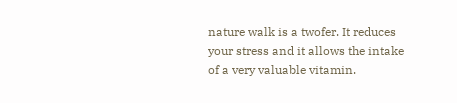nature walk is a twofer. It reduces your stress and it allows the intake of a very valuable vitamin.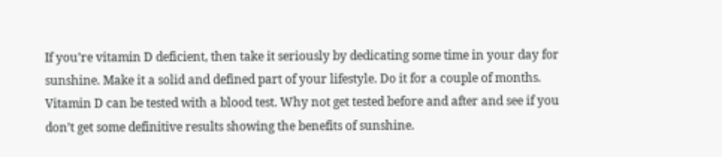If you’re vitamin D deficient, then take it seriously by dedicating some time in your day for sunshine. Make it a solid and defined part of your lifestyle. Do it for a couple of months. Vitamin D can be tested with a blood test. Why not get tested before and after and see if you don’t get some definitive results showing the benefits of sunshine.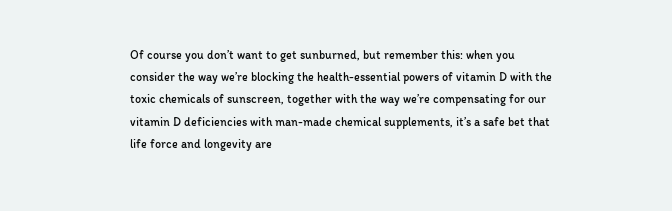Of course you don’t want to get sunburned, but remember this: when you consider the way we’re blocking the health-essential powers of vitamin D with the toxic chemicals of sunscreen, together with the way we’re compensating for our vitamin D deficiencies with man-made chemical supplements, it’s a safe bet that life force and longevity are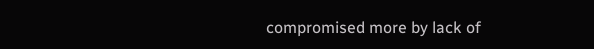compromised more by lack of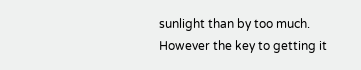sunlight than by too much. However the key to getting it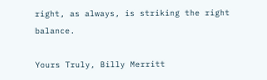right, as always, is striking the right balance.

Yours Truly, Billy Merritt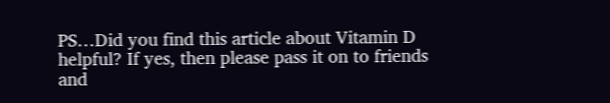PS…Did you find this article about Vitamin D helpful? If yes, then please pass it on to friends and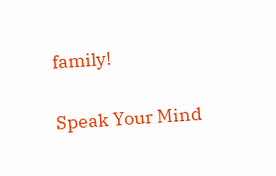family!

Speak Your Mind